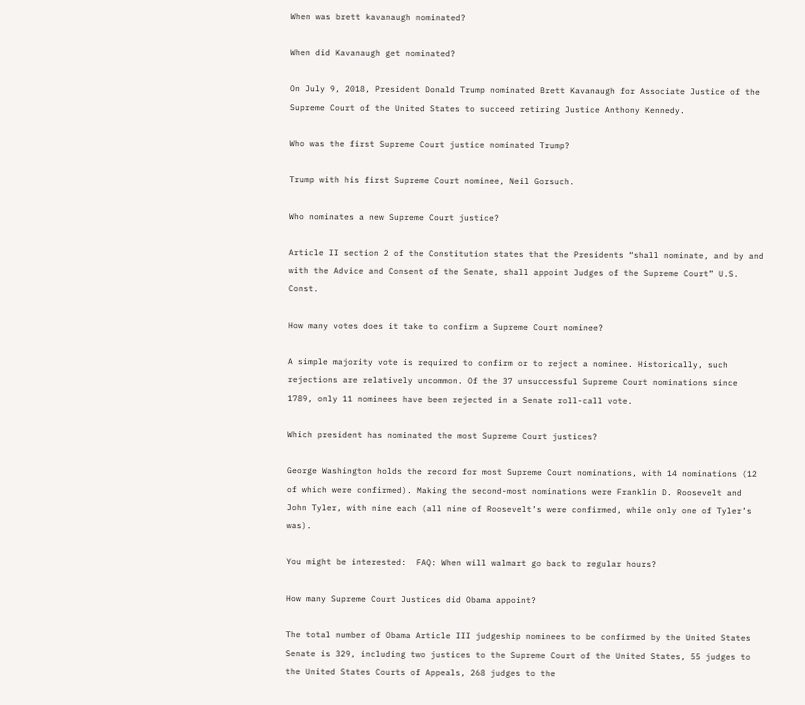When was brett kavanaugh nominated?

When did Kavanaugh get nominated?

On July 9, 2018, President Donald Trump nominated Brett Kavanaugh for Associate Justice of the Supreme Court of the United States to succeed retiring Justice Anthony Kennedy.

Who was the first Supreme Court justice nominated Trump?

Trump with his first Supreme Court nominee, Neil Gorsuch.

Who nominates a new Supreme Court justice?

Article II section 2 of the Constitution states that the Presidents “shall nominate, and by and with the Advice and Consent of the Senate, shall appoint Judges of the Supreme Court” U.S. Const.

How many votes does it take to confirm a Supreme Court nominee?

A simple majority vote is required to confirm or to reject a nominee. Historically, such rejections are relatively uncommon. Of the 37 unsuccessful Supreme Court nominations since 1789, only 11 nominees have been rejected in a Senate roll-call vote.

Which president has nominated the most Supreme Court justices?

George Washington holds the record for most Supreme Court nominations, with 14 nominations (12 of which were confirmed). Making the second-most nominations were Franklin D. Roosevelt and John Tyler, with nine each (all nine of Roosevelt’s were confirmed, while only one of Tyler’s was).

You might be interested:  FAQ: When will walmart go back to regular hours?

How many Supreme Court Justices did Obama appoint?

The total number of Obama Article III judgeship nominees to be confirmed by the United States Senate is 329, including two justices to the Supreme Court of the United States, 55 judges to the United States Courts of Appeals, 268 judges to the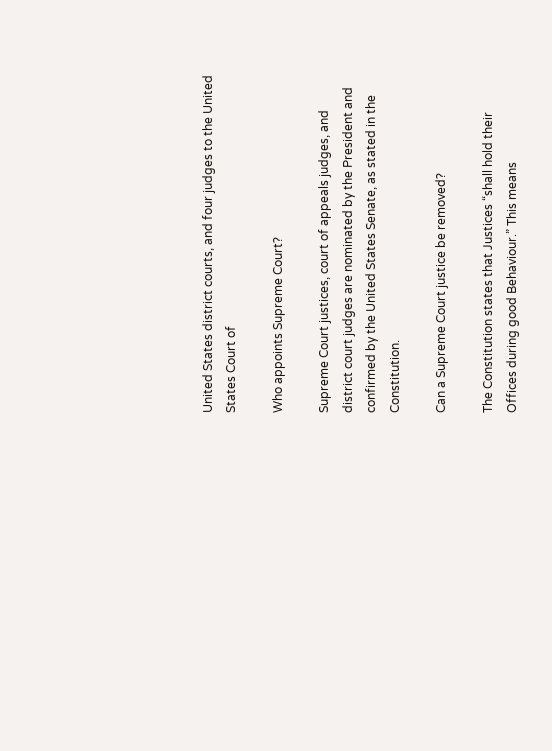United States district courts, and four judges to the United States Court of

Who appoints Supreme Court?

Supreme Court justices, court of appeals judges, and district court judges are nominated by the President and confirmed by the United States Senate, as stated in the Constitution.

Can a Supreme Court justice be removed?

The Constitution states that Justices “shall hold their Offices during good Behaviour.” This means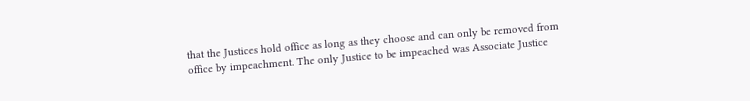that the Justices hold office as long as they choose and can only be removed from office by impeachment. The only Justice to be impeached was Associate Justice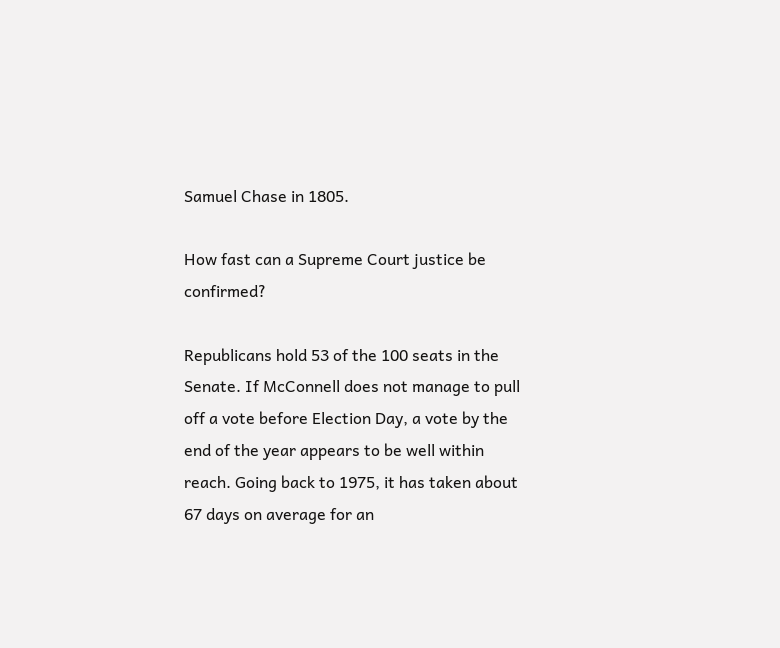Samuel Chase in 1805.

How fast can a Supreme Court justice be confirmed?

Republicans hold 53 of the 100 seats in the Senate. If McConnell does not manage to pull off a vote before Election Day, a vote by the end of the year appears to be well within reach. Going back to 1975, it has taken about 67 days on average for an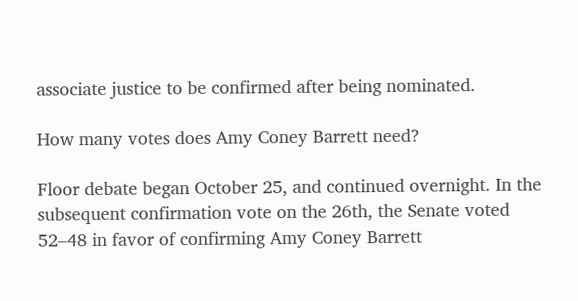associate justice to be confirmed after being nominated.

How many votes does Amy Coney Barrett need?

Floor debate began October 25, and continued overnight. In the subsequent confirmation vote on the 26th, the Senate voted 52–48 in favor of confirming Amy Coney Barrett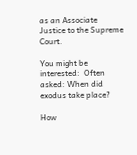as an Associate Justice to the Supreme Court.

You might be interested:  Often asked: When did exodus take place?

How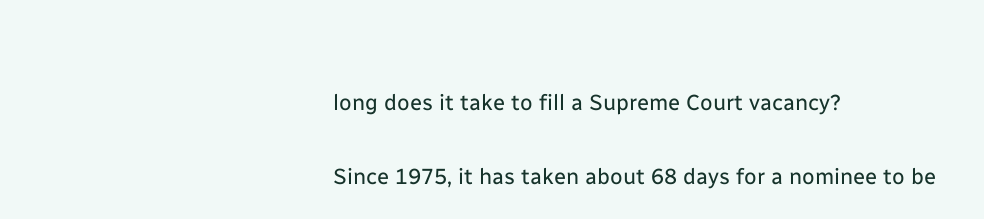long does it take to fill a Supreme Court vacancy?

Since 1975, it has taken about 68 days for a nominee to be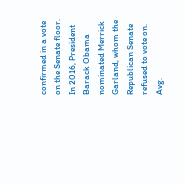confirmed in a vote on the Senate floor. In 2016, President Barack Obama nominated Merrick Garland, whom the Republican Senate refused to vote on. Avg.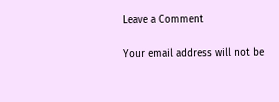Leave a Comment

Your email address will not be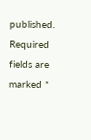published. Required fields are marked *